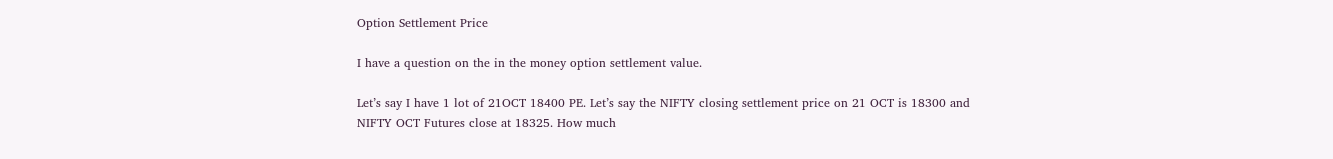Option Settlement Price

I have a question on the in the money option settlement value.

Let’s say I have 1 lot of 21OCT 18400 PE. Let’s say the NIFTY closing settlement price on 21 OCT is 18300 and NIFTY OCT Futures close at 18325. How much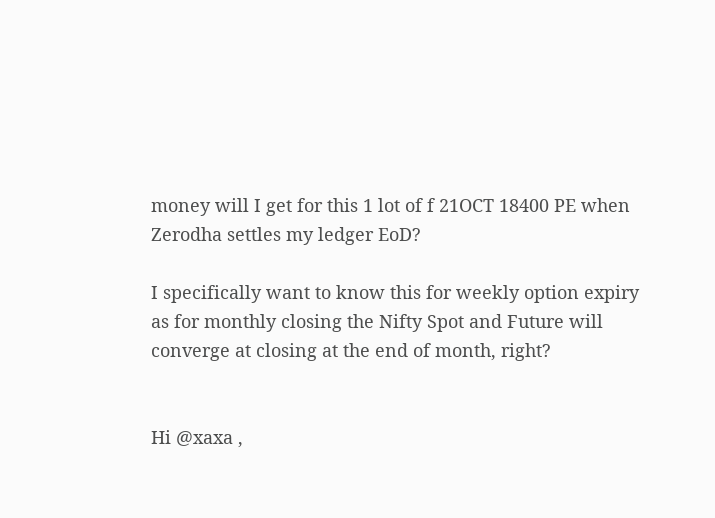money will I get for this 1 lot of f 21OCT 18400 PE when Zerodha settles my ledger EoD?

I specifically want to know this for weekly option expiry as for monthly closing the Nifty Spot and Future will converge at closing at the end of month, right?


Hi @xaxa ,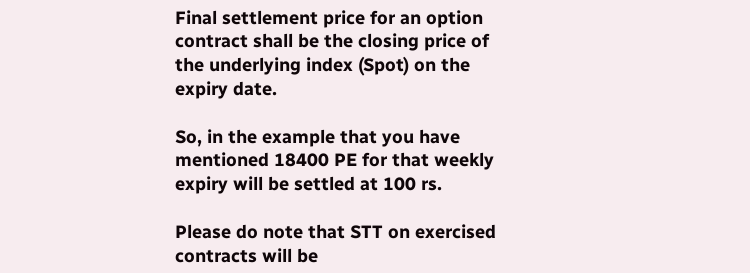Final settlement price for an option contract shall be the closing price of the underlying index (Spot) on the expiry date.

So, in the example that you have mentioned 18400 PE for that weekly expiry will be settled at 100 rs.

Please do note that STT on exercised contracts will be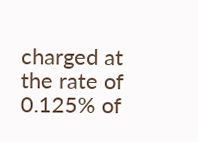charged at the rate of 0.125% of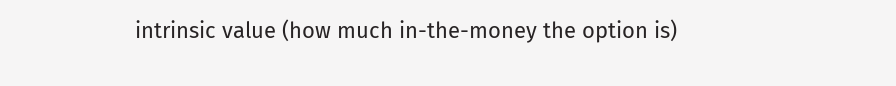intrinsic value (how much in-the-money the option is)